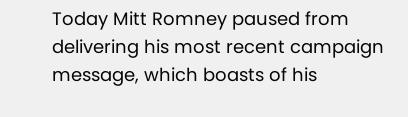Today Mitt Romney paused from delivering his most recent campaign message, which boasts of his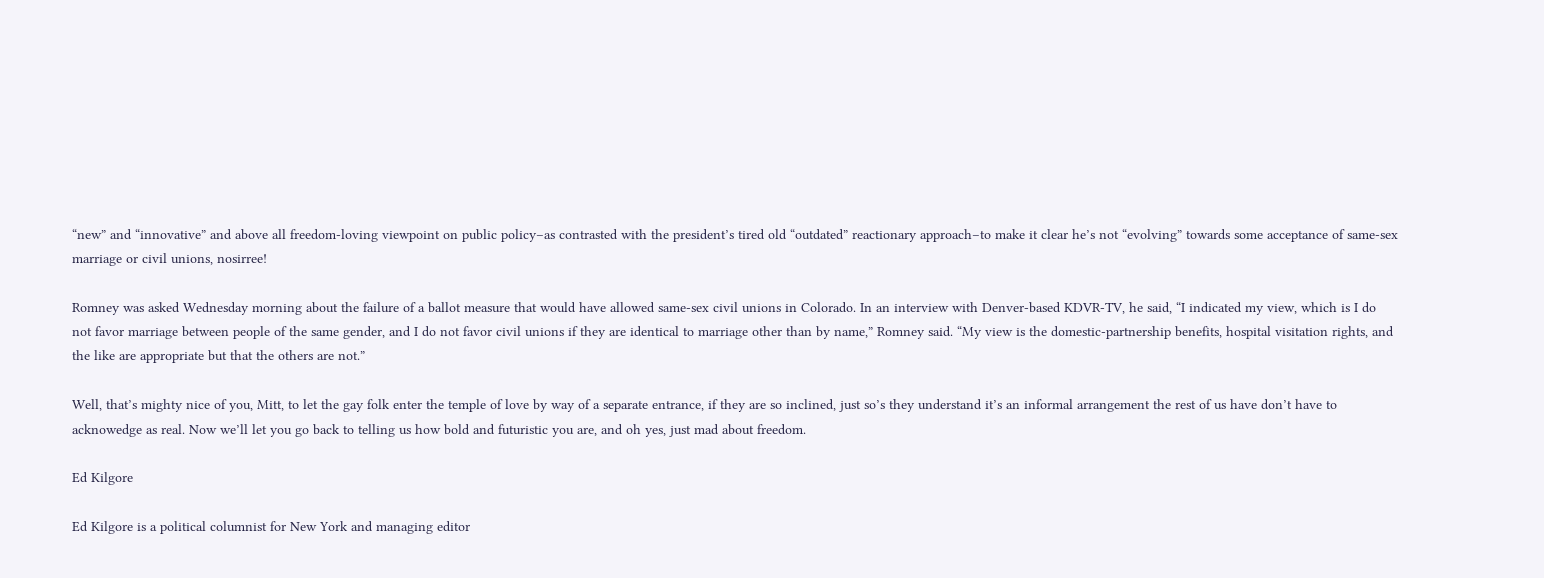“new” and “innovative” and above all freedom-loving viewpoint on public policy–as contrasted with the president’s tired old “outdated” reactionary approach–to make it clear he’s not “evolving” towards some acceptance of same-sex marriage or civil unions, nosirree!

Romney was asked Wednesday morning about the failure of a ballot measure that would have allowed same-sex civil unions in Colorado. In an interview with Denver-based KDVR-TV, he said, “I indicated my view, which is I do not favor marriage between people of the same gender, and I do not favor civil unions if they are identical to marriage other than by name,” Romney said. “My view is the domestic-partnership benefits, hospital visitation rights, and the like are appropriate but that the others are not.”

Well, that’s mighty nice of you, Mitt, to let the gay folk enter the temple of love by way of a separate entrance, if they are so inclined, just so’s they understand it’s an informal arrangement the rest of us have don’t have to acknowedge as real. Now we’ll let you go back to telling us how bold and futuristic you are, and oh yes, just mad about freedom.

Ed Kilgore

Ed Kilgore is a political columnist for New York and managing editor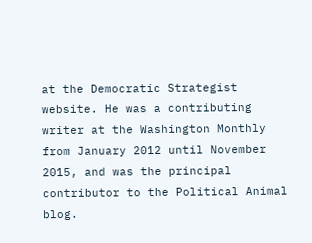at the Democratic Strategist website. He was a contributing writer at the Washington Monthly from January 2012 until November 2015, and was the principal contributor to the Political Animal blog.